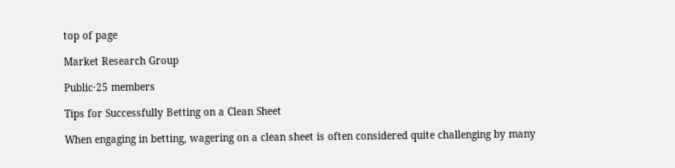top of page

Market Research Group

Public·25 members

Tips for Successfully Betting on a Clean Sheet

When engaging in betting, wagering on a clean sheet is often considered quite challenging by many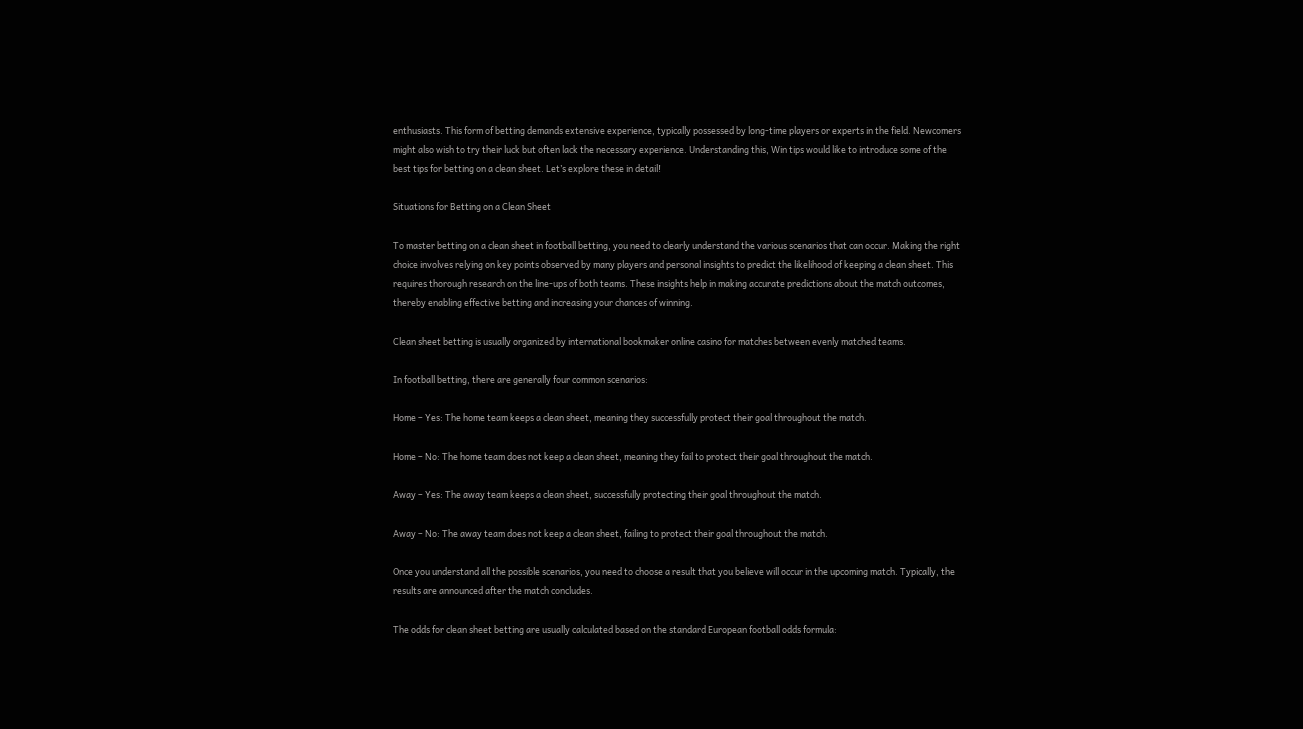enthusiasts. This form of betting demands extensive experience, typically possessed by long-time players or experts in the field. Newcomers might also wish to try their luck but often lack the necessary experience. Understanding this, Win tips would like to introduce some of the best tips for betting on a clean sheet. Let’s explore these in detail!

Situations for Betting on a Clean Sheet

To master betting on a clean sheet in football betting, you need to clearly understand the various scenarios that can occur. Making the right choice involves relying on key points observed by many players and personal insights to predict the likelihood of keeping a clean sheet. This requires thorough research on the line-ups of both teams. These insights help in making accurate predictions about the match outcomes, thereby enabling effective betting and increasing your chances of winning.

Clean sheet betting is usually organized by international bookmaker online casino for matches between evenly matched teams.

In football betting, there are generally four common scenarios:

Home – Yes: The home team keeps a clean sheet, meaning they successfully protect their goal throughout the match.

Home – No: The home team does not keep a clean sheet, meaning they fail to protect their goal throughout the match.

Away – Yes: The away team keeps a clean sheet, successfully protecting their goal throughout the match.

Away – No: The away team does not keep a clean sheet, failing to protect their goal throughout the match.

Once you understand all the possible scenarios, you need to choose a result that you believe will occur in the upcoming match. Typically, the results are announced after the match concludes.

The odds for clean sheet betting are usually calculated based on the standard European football odds formula: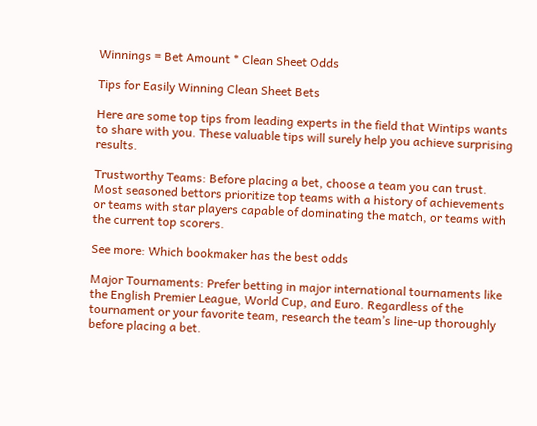Winnings = Bet Amount * Clean Sheet Odds

Tips for Easily Winning Clean Sheet Bets

Here are some top tips from leading experts in the field that Wintips wants to share with you. These valuable tips will surely help you achieve surprising results.

Trustworthy Teams: Before placing a bet, choose a team you can trust. Most seasoned bettors prioritize top teams with a history of achievements or teams with star players capable of dominating the match, or teams with the current top scorers.

See more: Which bookmaker has the best odds

Major Tournaments: Prefer betting in major international tournaments like the English Premier League, World Cup, and Euro. Regardless of the tournament or your favorite team, research the team’s line-up thoroughly before placing a bet.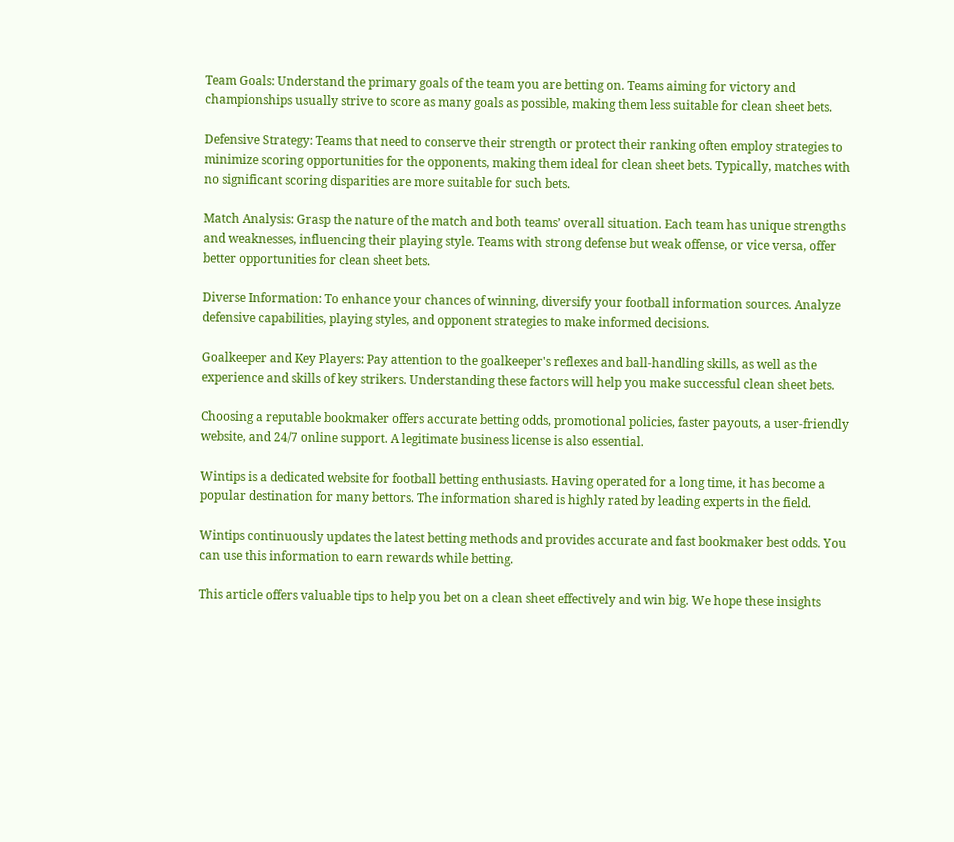Team Goals: Understand the primary goals of the team you are betting on. Teams aiming for victory and championships usually strive to score as many goals as possible, making them less suitable for clean sheet bets.

Defensive Strategy: Teams that need to conserve their strength or protect their ranking often employ strategies to minimize scoring opportunities for the opponents, making them ideal for clean sheet bets. Typically, matches with no significant scoring disparities are more suitable for such bets.

Match Analysis: Grasp the nature of the match and both teams’ overall situation. Each team has unique strengths and weaknesses, influencing their playing style. Teams with strong defense but weak offense, or vice versa, offer better opportunities for clean sheet bets.

Diverse Information: To enhance your chances of winning, diversify your football information sources. Analyze defensive capabilities, playing styles, and opponent strategies to make informed decisions.

Goalkeeper and Key Players: Pay attention to the goalkeeper's reflexes and ball-handling skills, as well as the experience and skills of key strikers. Understanding these factors will help you make successful clean sheet bets.

Choosing a reputable bookmaker offers accurate betting odds, promotional policies, faster payouts, a user-friendly website, and 24/7 online support. A legitimate business license is also essential.

Wintips is a dedicated website for football betting enthusiasts. Having operated for a long time, it has become a popular destination for many bettors. The information shared is highly rated by leading experts in the field.

Wintips continuously updates the latest betting methods and provides accurate and fast bookmaker best odds. You can use this information to earn rewards while betting.

This article offers valuable tips to help you bet on a clean sheet effectively and win big. We hope these insights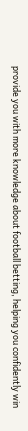provide you with more knowledge about football betting, helping you confidently win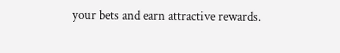your bets and earn attractive rewards.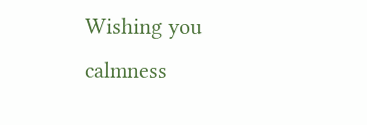Wishing you calmness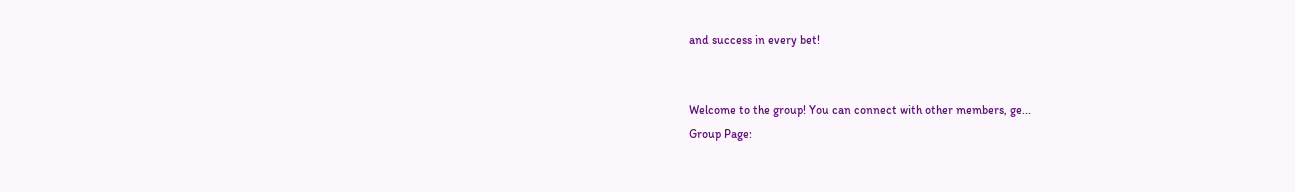and success in every bet!


Welcome to the group! You can connect with other members, ge...
Group Page: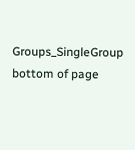Groups_SingleGroup
bottom of page